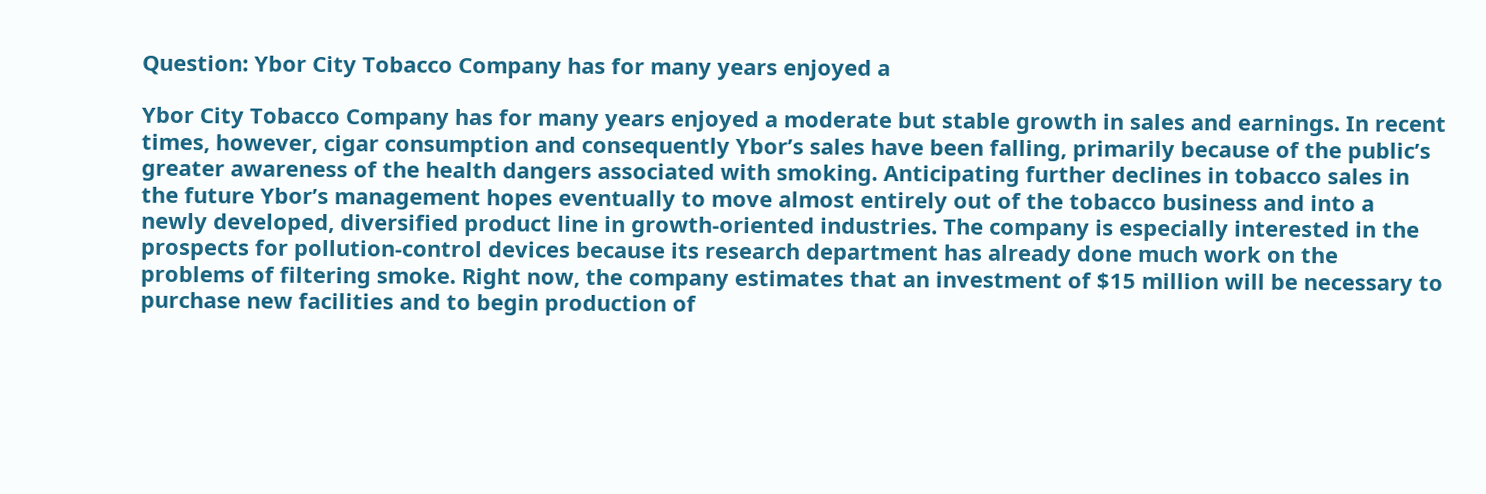Question: Ybor City Tobacco Company has for many years enjoyed a

Ybor City Tobacco Company has for many years enjoyed a moderate but stable growth in sales and earnings. In recent times, however, cigar consumption and consequently Ybor’s sales have been falling, primarily because of the public’s greater awareness of the health dangers associated with smoking. Anticipating further declines in tobacco sales in the future Ybor’s management hopes eventually to move almost entirely out of the tobacco business and into a newly developed, diversified product line in growth-oriented industries. The company is especially interested in the prospects for pollution-control devices because its research department has already done much work on the problems of filtering smoke. Right now, the company estimates that an investment of $15 million will be necessary to purchase new facilities and to begin production of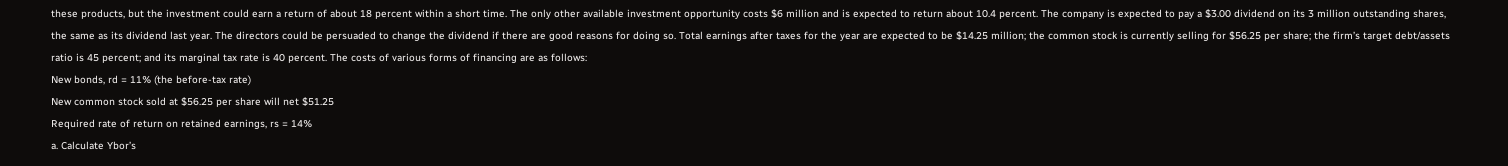these products, but the investment could earn a return of about 18 percent within a short time. The only other available investment opportunity costs $6 million and is expected to return about 10.4 percent. The company is expected to pay a $3.00 dividend on its 3 million outstanding shares, the same as its dividend last year. The directors could be persuaded to change the dividend if there are good reasons for doing so. Total earnings after taxes for the year are expected to be $14.25 million; the common stock is currently selling for $56.25 per share; the firm’s target debt/assets ratio is 45 percent; and its marginal tax rate is 40 percent. The costs of various forms of financing are as follows:
New bonds, rd = 11% (the before-tax rate)
New common stock sold at $56.25 per share will net $51.25
Required rate of return on retained earnings, rs = 14%
a. Calculate Ybor’s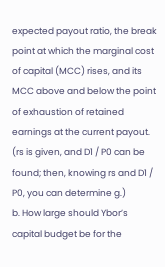expected payout ratio, the break point at which the marginal cost of capital (MCC) rises, and its MCC above and below the point of exhaustion of retained earnings at the current payout. (rs is given, and D1 / P0 can be found; then, knowing rs and D1 / P0, you can determine g.)
b. How large should Ybor’s capital budget be for the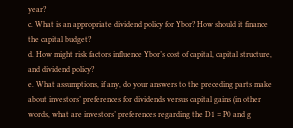year?
c. What is an appropriate dividend policy for Ybor? How should it finance the capital budget?
d. How might risk factors influence Ybor’s cost of capital, capital structure, and dividend policy?
e. What assumptions, if any, do your answers to the preceding parts make about investors’ preferences for dividends versus capital gains (in other words, what are investors’ preferences regarding the D1 = P0 and g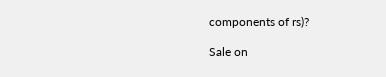components of rs)?

Sale on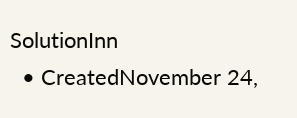SolutionInn
  • CreatedNovember 24,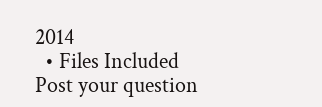2014
  • Files Included
Post your question